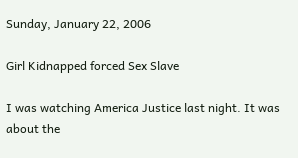Sunday, January 22, 2006

Girl Kidnapped forced Sex Slave

I was watching America Justice last night. It was about the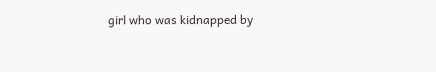girl who was kidnapped by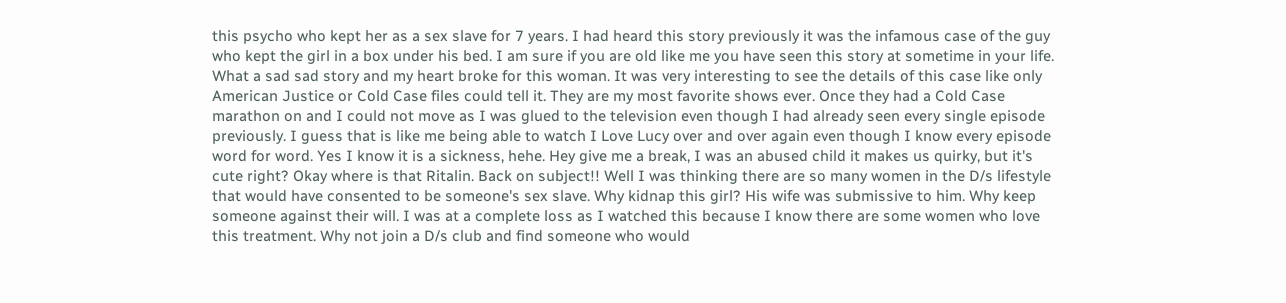this psycho who kept her as a sex slave for 7 years. I had heard this story previously it was the infamous case of the guy who kept the girl in a box under his bed. I am sure if you are old like me you have seen this story at sometime in your life. What a sad sad story and my heart broke for this woman. It was very interesting to see the details of this case like only American Justice or Cold Case files could tell it. They are my most favorite shows ever. Once they had a Cold Case marathon on and I could not move as I was glued to the television even though I had already seen every single episode previously. I guess that is like me being able to watch I Love Lucy over and over again even though I know every episode word for word. Yes I know it is a sickness, hehe. Hey give me a break, I was an abused child it makes us quirky, but it's cute right? Okay where is that Ritalin. Back on subject!! Well I was thinking there are so many women in the D/s lifestyle that would have consented to be someone's sex slave. Why kidnap this girl? His wife was submissive to him. Why keep someone against their will. I was at a complete loss as I watched this because I know there are some women who love this treatment. Why not join a D/s club and find someone who would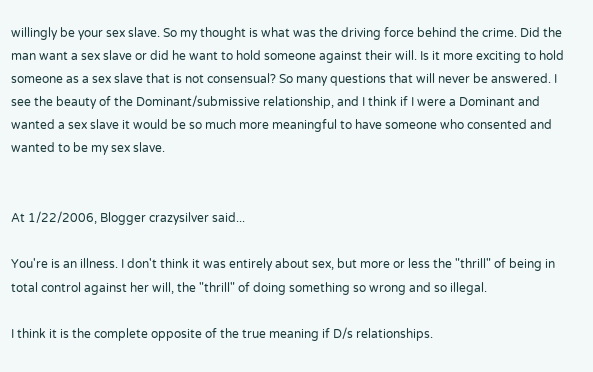willingly be your sex slave. So my thought is what was the driving force behind the crime. Did the man want a sex slave or did he want to hold someone against their will. Is it more exciting to hold someone as a sex slave that is not consensual? So many questions that will never be answered. I see the beauty of the Dominant/submissive relationship, and I think if I were a Dominant and wanted a sex slave it would be so much more meaningful to have someone who consented and wanted to be my sex slave.


At 1/22/2006, Blogger crazysilver said...

You're is an illness. I don't think it was entirely about sex, but more or less the "thrill" of being in total control against her will, the "thrill" of doing something so wrong and so illegal.

I think it is the complete opposite of the true meaning if D/s relationships.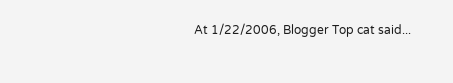At 1/22/2006, Blogger Top cat said...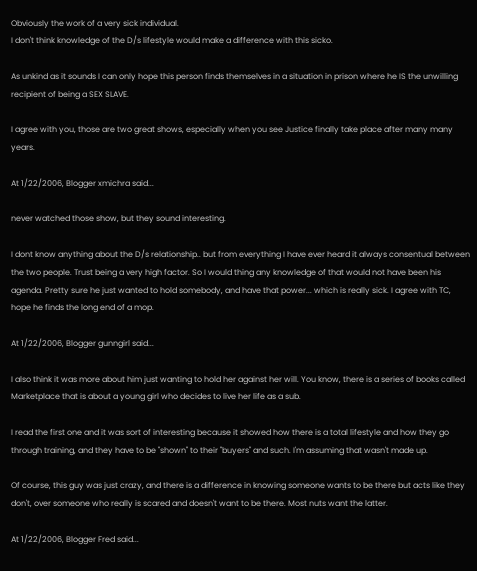Obviously the work of a very sick individual.
I don't think knowledge of the D/s lifestyle would make a difference with this sicko.

As unkind as it sounds I can only hope this person finds themselves in a situation in prison where he IS the unwilling recipient of being a SEX SLAVE.

I agree with you, those are two great shows, especially when you see Justice finally take place after many many years.

At 1/22/2006, Blogger xmichra said...

never watched those show, but they sound interesting.

I dont know anything about the D/s relationship.. but from everything I have ever heard it always consentual between the two people. Trust being a very high factor. So I would thing any knowledge of that would not have been his agenda. Pretty sure he just wanted to hold somebody, and have that power... which is really sick. I agree with TC, hope he finds the long end of a mop.

At 1/22/2006, Blogger gunngirl said...

I also think it was more about him just wanting to hold her against her will. You know, there is a series of books called Marketplace that is about a young girl who decides to live her life as a sub.

I read the first one and it was sort of interesting because it showed how there is a total lifestyle and how they go through training, and they have to be "shown" to their "buyers" and such. I'm assuming that wasn't made up.

Of course, this guy was just crazy, and there is a difference in knowing someone wants to be there but acts like they don't, over someone who really is scared and doesn't want to be there. Most nuts want the latter.

At 1/22/2006, Blogger Fred said...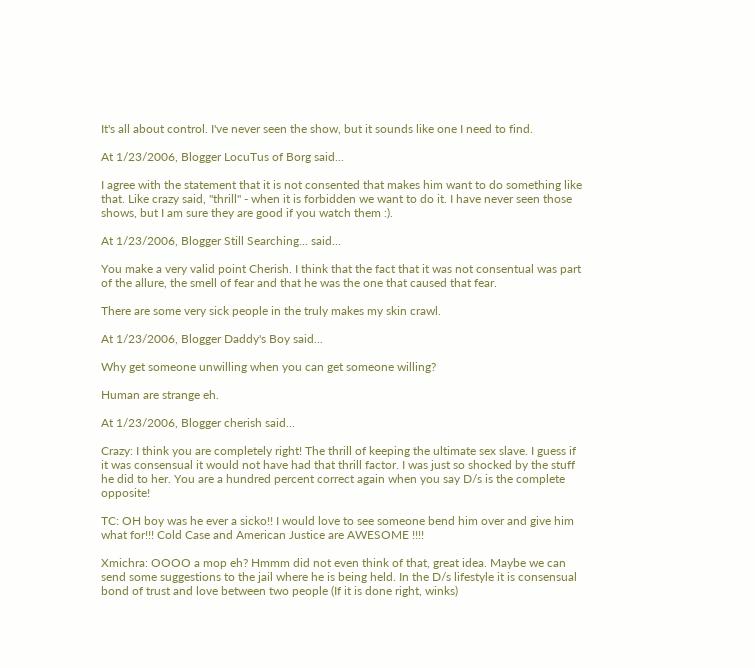It's all about control. I've never seen the show, but it sounds like one I need to find.

At 1/23/2006, Blogger LocuTus of Borg said...

I agree with the statement that it is not consented that makes him want to do something like that. Like crazy said, "thrill" - when it is forbidden we want to do it. I have never seen those shows, but I am sure they are good if you watch them :).

At 1/23/2006, Blogger Still Searching... said...

You make a very valid point Cherish. I think that the fact that it was not consentual was part of the allure, the smell of fear and that he was the one that caused that fear.

There are some very sick people in the truly makes my skin crawl.

At 1/23/2006, Blogger Daddy's Boy said...

Why get someone unwilling when you can get someone willing?

Human are strange eh.

At 1/23/2006, Blogger cherish said...

Crazy: I think you are completely right! The thrill of keeping the ultimate sex slave. I guess if it was consensual it would not have had that thrill factor. I was just so shocked by the stuff he did to her. You are a hundred percent correct again when you say D/s is the complete opposite!

TC: OH boy was he ever a sicko!! I would love to see someone bend him over and give him what for!!! Cold Case and American Justice are AWESOME !!!!

Xmichra: OOOO a mop eh? Hmmm did not even think of that, great idea. Maybe we can send some suggestions to the jail where he is being held. In the D/s lifestyle it is consensual bond of trust and love between two people (If it is done right, winks)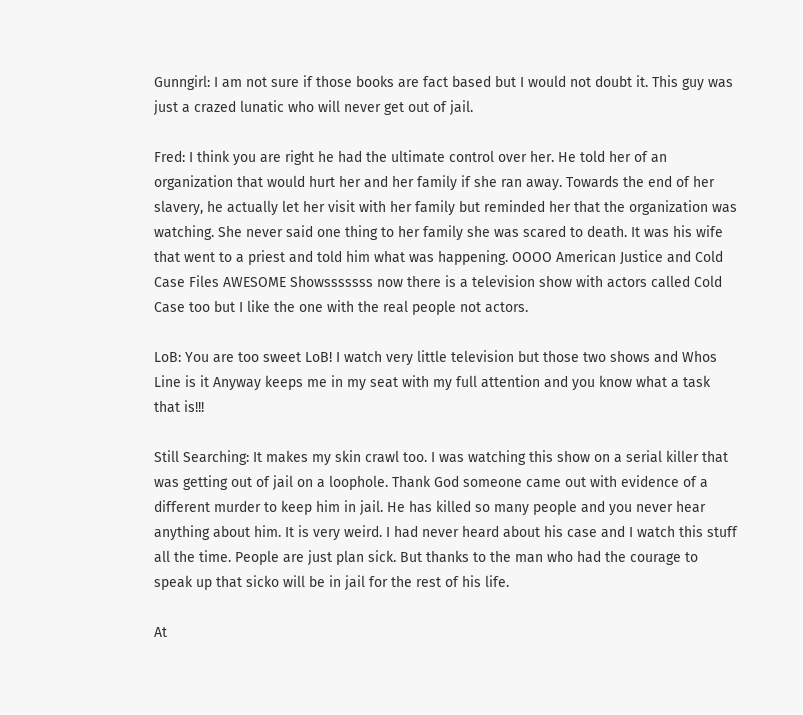Gunngirl: I am not sure if those books are fact based but I would not doubt it. This guy was just a crazed lunatic who will never get out of jail.

Fred: I think you are right he had the ultimate control over her. He told her of an organization that would hurt her and her family if she ran away. Towards the end of her slavery, he actually let her visit with her family but reminded her that the organization was watching. She never said one thing to her family she was scared to death. It was his wife that went to a priest and told him what was happening. OOOO American Justice and Cold Case Files AWESOME Showsssssss now there is a television show with actors called Cold Case too but I like the one with the real people not actors.

LoB: You are too sweet LoB! I watch very little television but those two shows and Whos Line is it Anyway keeps me in my seat with my full attention and you know what a task that is!!!

Still Searching: It makes my skin crawl too. I was watching this show on a serial killer that was getting out of jail on a loophole. Thank God someone came out with evidence of a different murder to keep him in jail. He has killed so many people and you never hear anything about him. It is very weird. I had never heard about his case and I watch this stuff all the time. People are just plan sick. But thanks to the man who had the courage to speak up that sicko will be in jail for the rest of his life.

At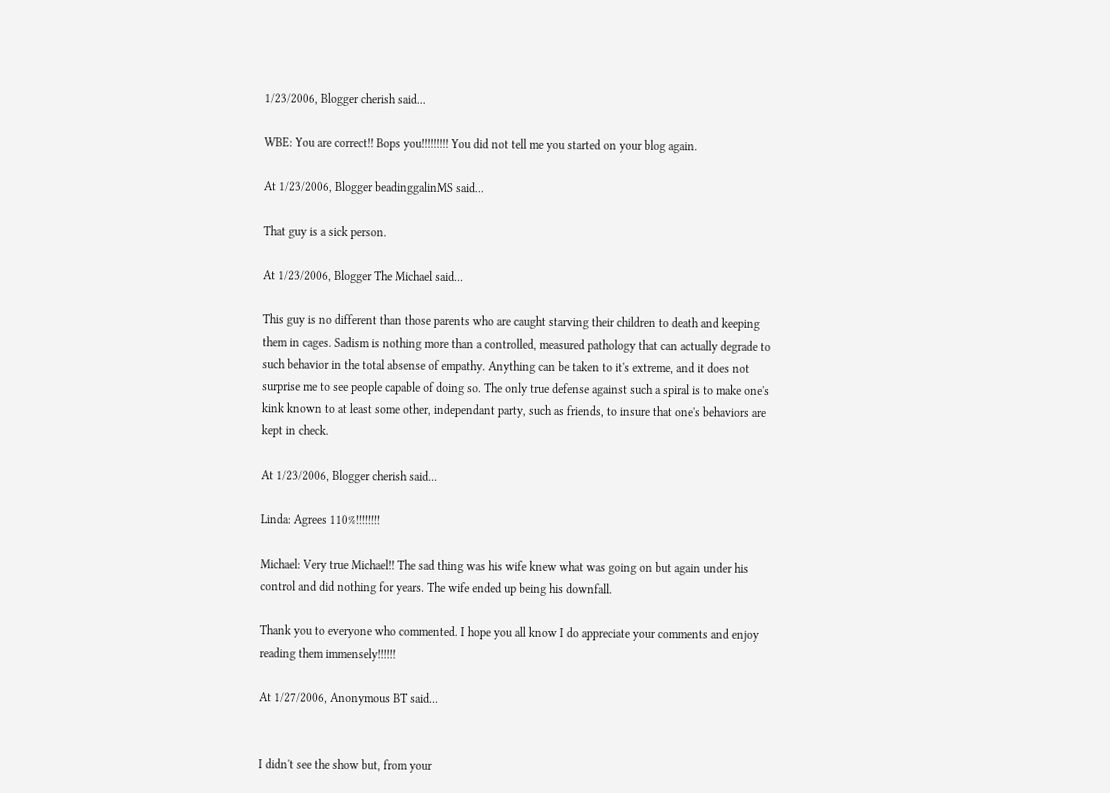1/23/2006, Blogger cherish said...

WBE: You are correct!! Bops you!!!!!!!!! You did not tell me you started on your blog again.

At 1/23/2006, Blogger beadinggalinMS said...

That guy is a sick person.

At 1/23/2006, Blogger The Michael said...

This guy is no different than those parents who are caught starving their children to death and keeping them in cages. Sadism is nothing more than a controlled, measured pathology that can actually degrade to such behavior in the total absense of empathy. Anything can be taken to it's extreme, and it does not surprise me to see people capable of doing so. The only true defense against such a spiral is to make one's kink known to at least some other, independant party, such as friends, to insure that one's behaviors are kept in check.

At 1/23/2006, Blogger cherish said...

Linda: Agrees 110%!!!!!!!!

Michael: Very true Michael!! The sad thing was his wife knew what was going on but again under his control and did nothing for years. The wife ended up being his downfall.

Thank you to everyone who commented. I hope you all know I do appreciate your comments and enjoy reading them immensely!!!!!!

At 1/27/2006, Anonymous BT said...


I didn't see the show but, from your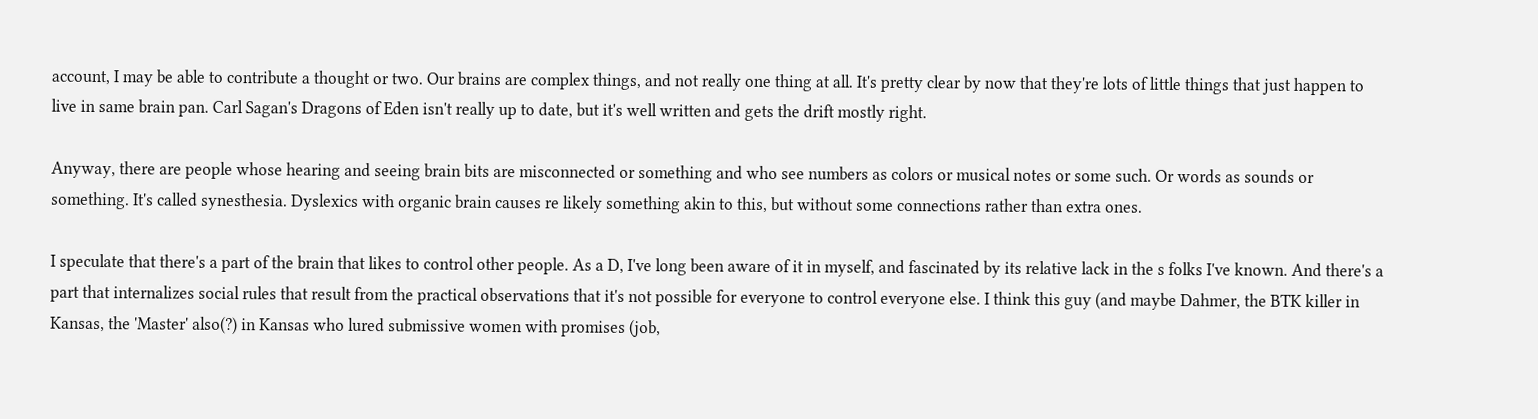account, I may be able to contribute a thought or two. Our brains are complex things, and not really one thing at all. It's pretty clear by now that they're lots of little things that just happen to live in same brain pan. Carl Sagan's Dragons of Eden isn't really up to date, but it's well written and gets the drift mostly right.

Anyway, there are people whose hearing and seeing brain bits are misconnected or something and who see numbers as colors or musical notes or some such. Or words as sounds or something. It's called synesthesia. Dyslexics with organic brain causes re likely something akin to this, but without some connections rather than extra ones.

I speculate that there's a part of the brain that likes to control other people. As a D, I've long been aware of it in myself, and fascinated by its relative lack in the s folks I've known. And there's a part that internalizes social rules that result from the practical observations that it's not possible for everyone to control everyone else. I think this guy (and maybe Dahmer, the BTK killer in Kansas, the 'Master' also(?) in Kansas who lured submissive women with promises (job,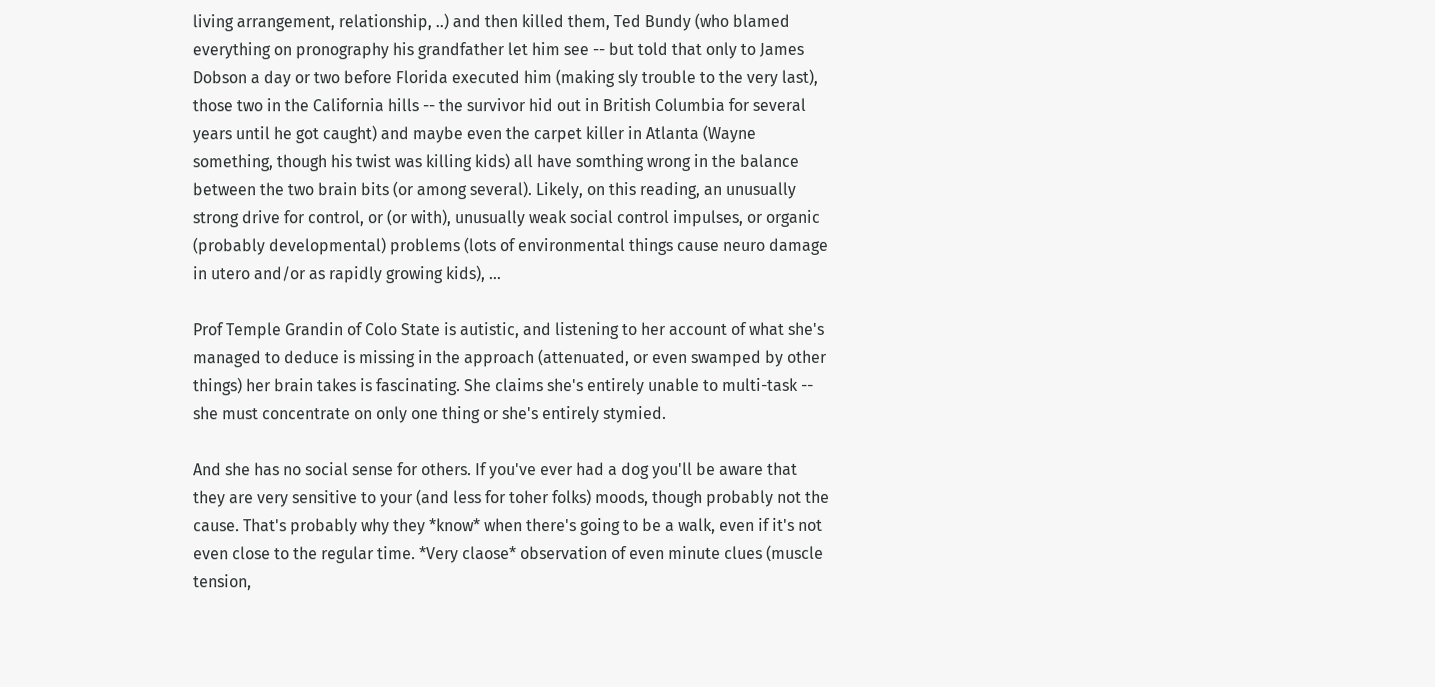living arrangement, relationship, ..) and then killed them, Ted Bundy (who blamed everything on pronography his grandfather let him see -- but told that only to James Dobson a day or two before Florida executed him (making sly trouble to the very last), those two in the California hills -- the survivor hid out in British Columbia for several years until he got caught) and maybe even the carpet killer in Atlanta (Wayne something, though his twist was killing kids) all have somthing wrong in the balance between the two brain bits (or among several). Likely, on this reading, an unusually strong drive for control, or (or with), unusually weak social control impulses, or organic (probably developmental) problems (lots of environmental things cause neuro damage in utero and/or as rapidly growing kids), ...

Prof Temple Grandin of Colo State is autistic, and listening to her account of what she's managed to deduce is missing in the approach (attenuated, or even swamped by other things) her brain takes is fascinating. She claims she's entirely unable to multi-task -- she must concentrate on only one thing or she's entirely stymied.

And she has no social sense for others. If you've ever had a dog you'll be aware that they are very sensitive to your (and less for toher folks) moods, though probably not the cause. That's probably why they *know* when there's going to be a walk, even if it's not even close to the regular time. *Very claose* observation of even minute clues (muscle tension,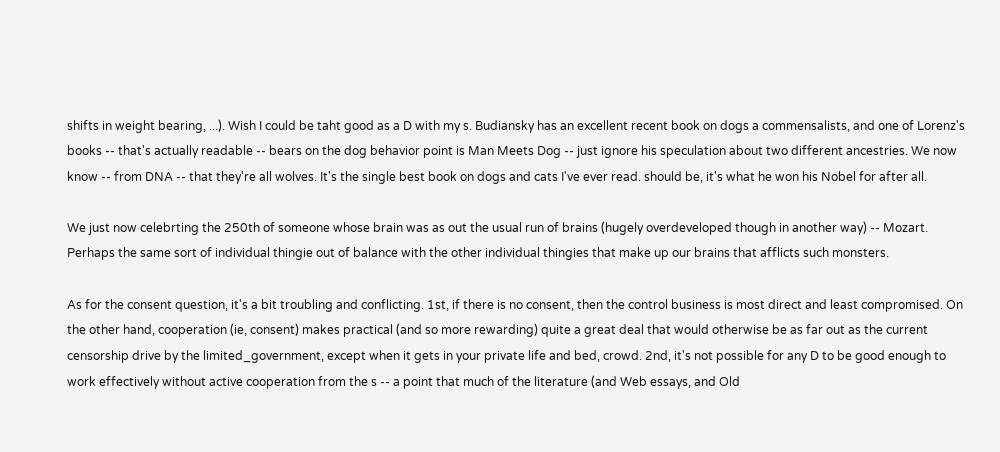shifts in weight bearing, ...). Wish I could be taht good as a D with my s. Budiansky has an excellent recent book on dogs a commensalists, and one of Lorenz's books -- that's actually readable -- bears on the dog behavior point is Man Meets Dog -- just ignore his speculation about two different ancestries. We now know -- from DNA -- that they're all wolves. It's the single best book on dogs and cats I've ever read. should be, it's what he won his Nobel for after all.

We just now celebrting the 250th of someone whose brain was as out the usual run of brains (hugely overdeveloped though in another way) -- Mozart. Perhaps the same sort of individual thingie out of balance with the other individual thingies that make up our brains that afflicts such monsters.

As for the consent question, it's a bit troubling and conflicting. 1st, if there is no consent, then the control business is most direct and least compromised. On the other hand, cooperation (ie, consent) makes practical (and so more rewarding) quite a great deal that would otherwise be as far out as the current censorship drive by the limited_government, except when it gets in your private life and bed, crowd. 2nd, it's not possible for any D to be good enough to work effectively without active cooperation from the s -- a point that much of the literature (and Web essays, and Old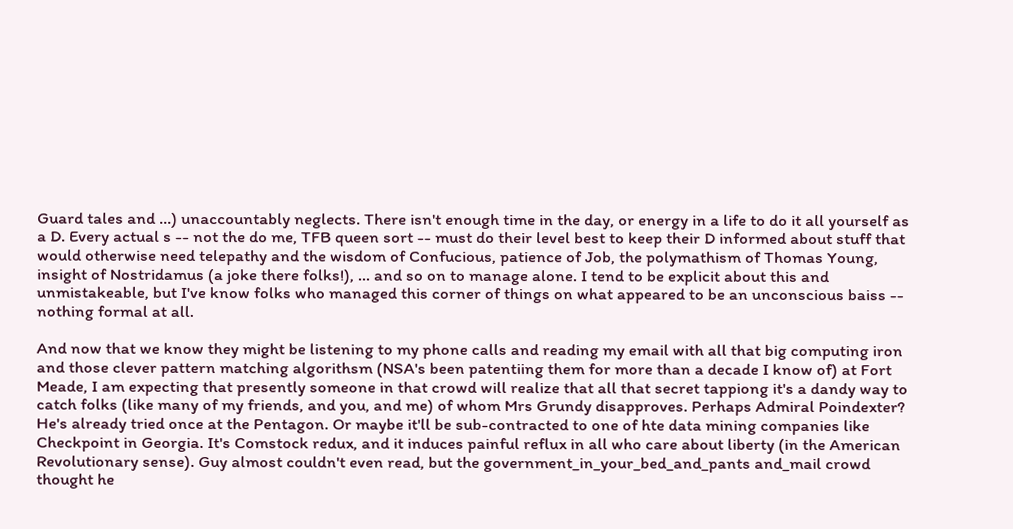Guard tales and ...) unaccountably neglects. There isn't enough time in the day, or energy in a life to do it all yourself as a D. Every actual s -- not the do me, TFB queen sort -- must do their level best to keep their D informed about stuff that would otherwise need telepathy and the wisdom of Confucious, patience of Job, the polymathism of Thomas Young, insight of Nostridamus (a joke there folks!), ... and so on to manage alone. I tend to be explicit about this and unmistakeable, but I've know folks who managed this corner of things on what appeared to be an unconscious baiss -- nothing formal at all.

And now that we know they might be listening to my phone calls and reading my email with all that big computing iron and those clever pattern matching algorithsm (NSA's been patentiing them for more than a decade I know of) at Fort Meade, I am expecting that presently someone in that crowd will realize that all that secret tappiong it's a dandy way to catch folks (like many of my friends, and you, and me) of whom Mrs Grundy disapproves. Perhaps Admiral Poindexter? He's already tried once at the Pentagon. Or maybe it'll be sub-contracted to one of hte data mining companies like Checkpoint in Georgia. It's Comstock redux, and it induces painful reflux in all who care about liberty (in the American Revolutionary sense). Guy almost couldn't even read, but the government_in_your_bed_and_pants and_mail crowd thought he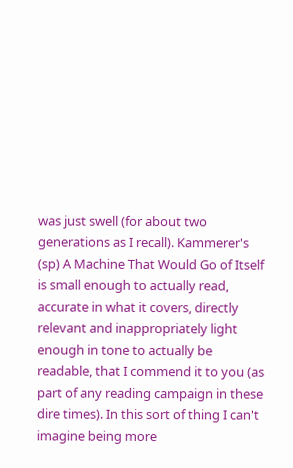was just swell (for about two generations as I recall). Kammerer's (sp) A Machine That Would Go of Itself is small enough to actually read, accurate in what it covers, directly relevant and inappropriately light enough in tone to actually be readable, that I commend it to you (as part of any reading campaign in these dire times). In this sort of thing I can't imagine being more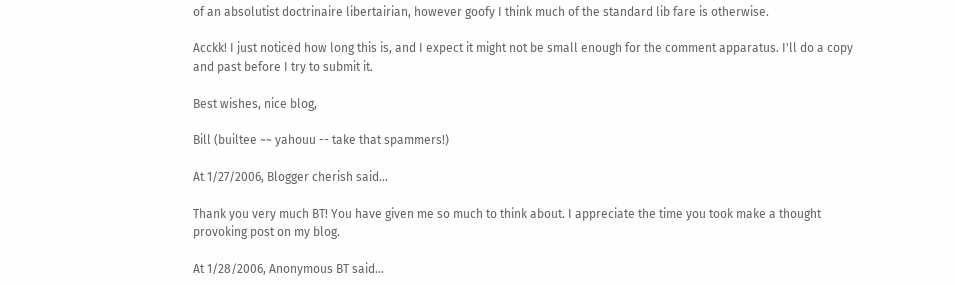of an absolutist doctrinaire libertairian, however goofy I think much of the standard lib fare is otherwise.

Acckk! I just noticed how long this is, and I expect it might not be small enough for the comment apparatus. I'll do a copy and past before I try to submit it.

Best wishes, nice blog,

Bill (builtee ~~ yahouu -- take that spammers!)

At 1/27/2006, Blogger cherish said...

Thank you very much BT! You have given me so much to think about. I appreciate the time you took make a thought provoking post on my blog.

At 1/28/2006, Anonymous BT said...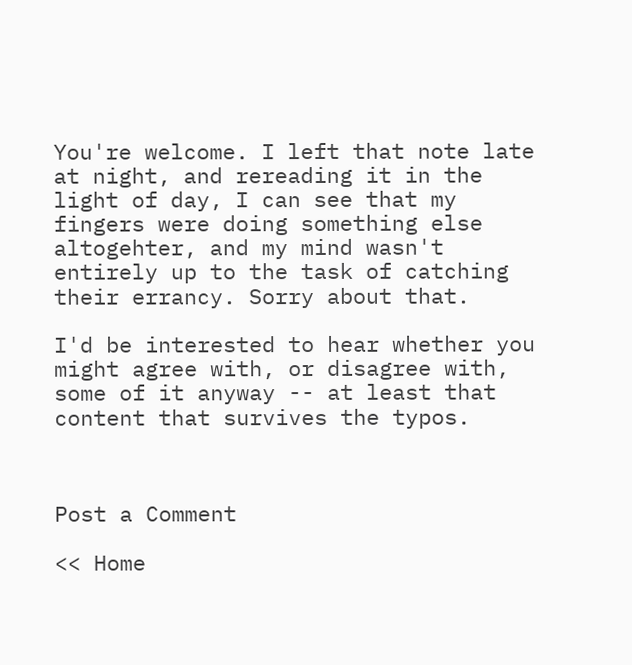You're welcome. I left that note late at night, and rereading it in the light of day, I can see that my fingers were doing something else altogehter, and my mind wasn't entirely up to the task of catching their errancy. Sorry about that.

I'd be interested to hear whether you might agree with, or disagree with, some of it anyway -- at least that content that survives the typos.



Post a Comment

<< Home